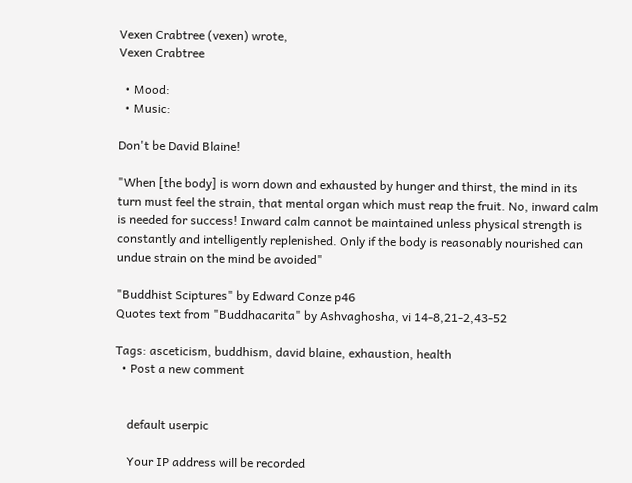Vexen Crabtree (vexen) wrote,
Vexen Crabtree

  • Mood:
  • Music:

Don't be David Blaine!

"When [the body] is worn down and exhausted by hunger and thirst, the mind in its turn must feel the strain, that mental organ which must reap the fruit. No, inward calm is needed for success! Inward calm cannot be maintained unless physical strength is constantly and intelligently replenished. Only if the body is reasonably nourished can undue strain on the mind be avoided"

"Buddhist Sciptures" by Edward Conze p46
Quotes text from "Buddhacarita" by Ashvaghosha, vi 14-8,21-2,43-52

Tags: asceticism, buddhism, david blaine, exhaustion, health
  • Post a new comment


    default userpic

    Your IP address will be recorded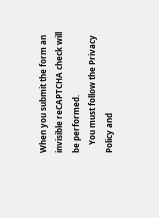When you submit the form an invisible reCAPTCHA check will be performed.
    You must follow the Privacy Policy and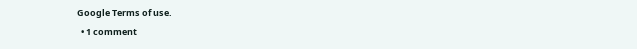Google Terms of use.
  • 1 comment